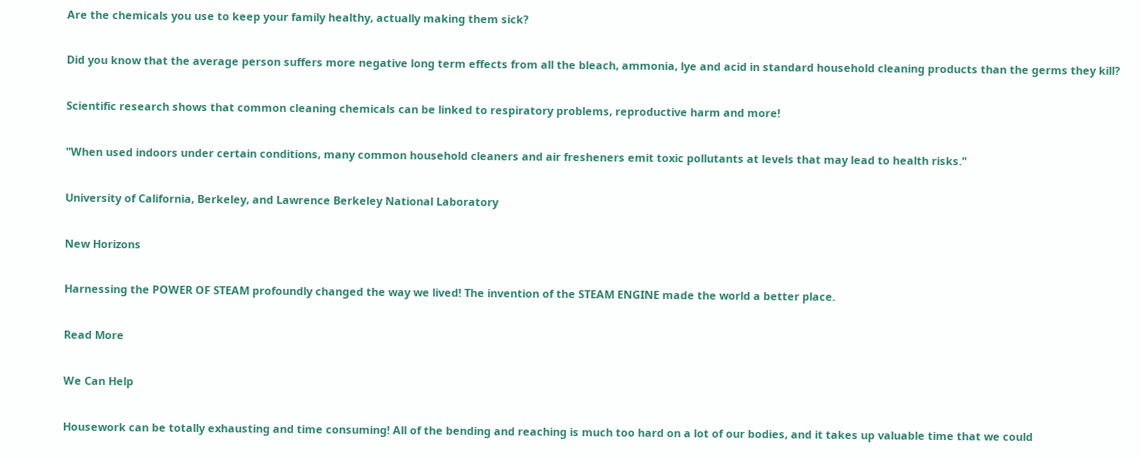Are the chemicals you use to keep your family healthy, actually making them sick?

Did you know that the average person suffers more negative long term effects from all the bleach, ammonia, lye and acid in standard household cleaning products than the germs they kill?

Scientific research shows that common cleaning chemicals can be linked to respiratory problems, reproductive harm and more!

"When used indoors under certain conditions, many common household cleaners and air fresheners emit toxic pollutants at levels that may lead to health risks."

University of California, Berkeley, and Lawrence Berkeley National Laboratory

New Horizons

Harnessing the POWER OF STEAM profoundly changed the way we lived! The invention of the STEAM ENGINE made the world a better place.

Read More

We Can Help

Housework can be totally exhausting and time consuming! All of the bending and reaching is much too hard on a lot of our bodies, and it takes up valuable time that we could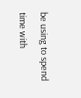be using to spend time with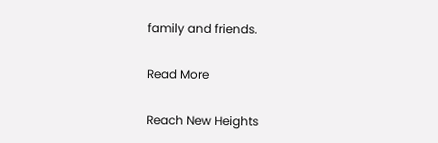family and friends.

Read More

Reach New Heights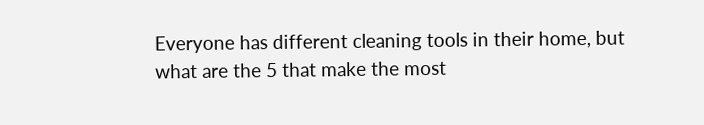Everyone has different cleaning tools in their home, but what are the 5 that make the most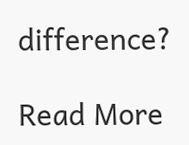difference?

Read More